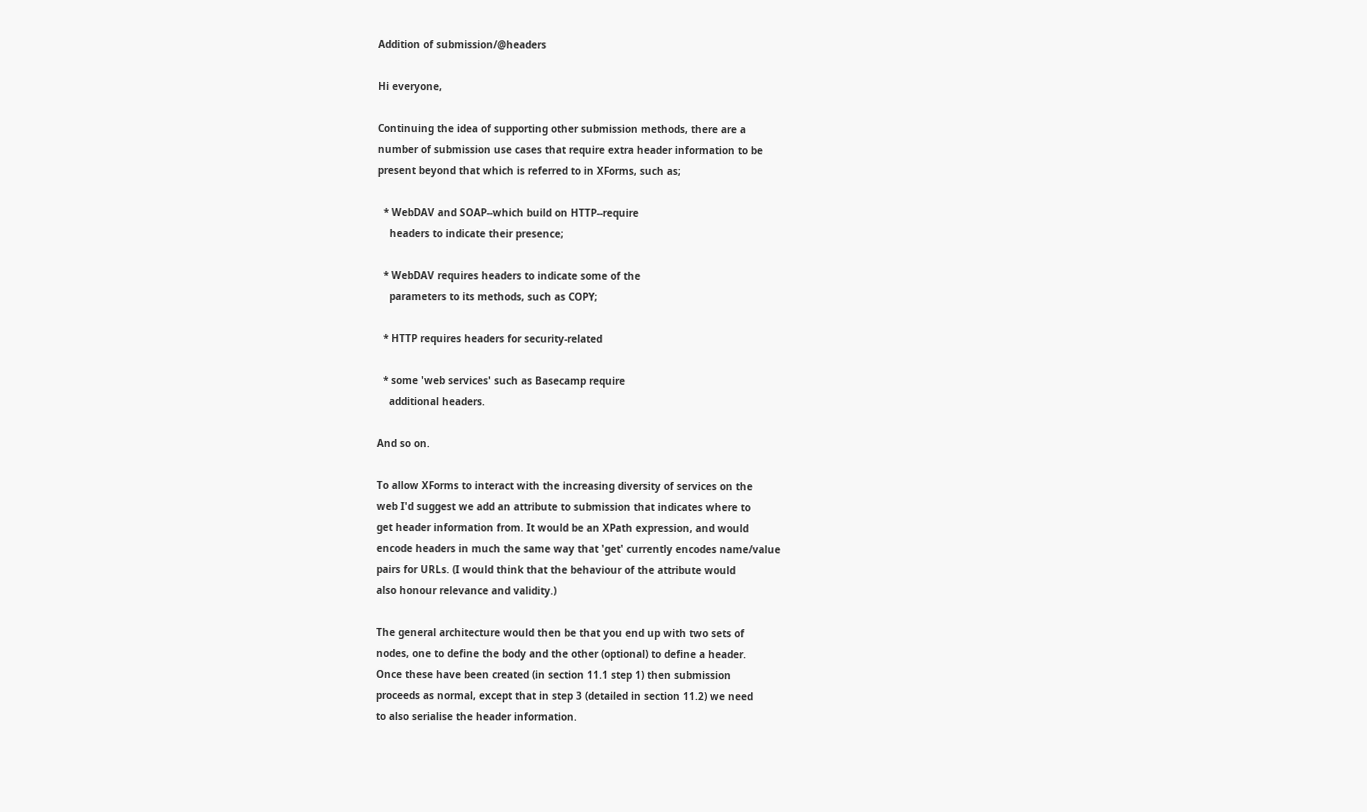Addition of submission/@headers

Hi everyone,

Continuing the idea of supporting other submission methods, there are a
number of submission use cases that require extra header information to be
present beyond that which is referred to in XForms, such as;

  * WebDAV and SOAP--which build on HTTP--require
    headers to indicate their presence;

  * WebDAV requires headers to indicate some of the
    parameters to its methods, such as COPY;

  * HTTP requires headers for security-related

  * some 'web services' such as Basecamp require
    additional headers.

And so on.

To allow XForms to interact with the increasing diversity of services on the
web I'd suggest we add an attribute to submission that indicates where to
get header information from. It would be an XPath expression, and would
encode headers in much the same way that 'get' currently encodes name/value
pairs for URLs. (I would think that the behaviour of the attribute would
also honour relevance and validity.)

The general architecture would then be that you end up with two sets of
nodes, one to define the body and the other (optional) to define a header.
Once these have been created (in section 11.1 step 1) then submission
proceeds as normal, except that in step 3 (detailed in section 11.2) we need
to also serialise the header information.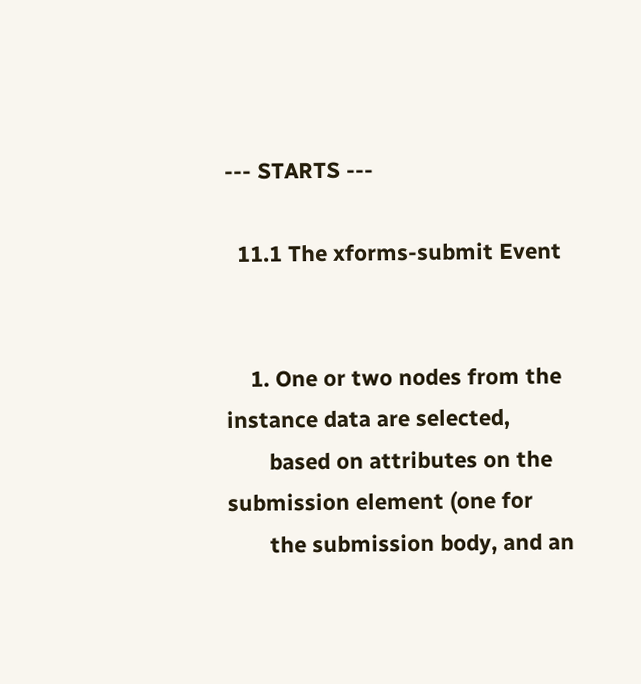--- STARTS ---

  11.1 The xforms-submit Event


    1. One or two nodes from the instance data are selected,
       based on attributes on the submission element (one for
       the submission body, and an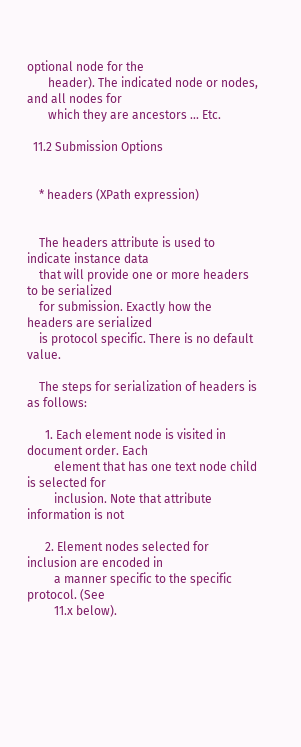optional node for the
       header). The indicated node or nodes, and all nodes for
       which they are ancestors ... Etc.

  11.2 Submission Options


    * headers (XPath expression)


    The headers attribute is used to indicate instance data
    that will provide one or more headers to be serialized
    for submission. Exactly how the headers are serialized
    is protocol specific. There is no default value.

    The steps for serialization of headers is as follows:

      1. Each element node is visited in document order. Each
         element that has one text node child is selected for
         inclusion. Note that attribute information is not

      2. Element nodes selected for inclusion are encoded in
         a manner specific to the specific protocol. (See
         11.x below).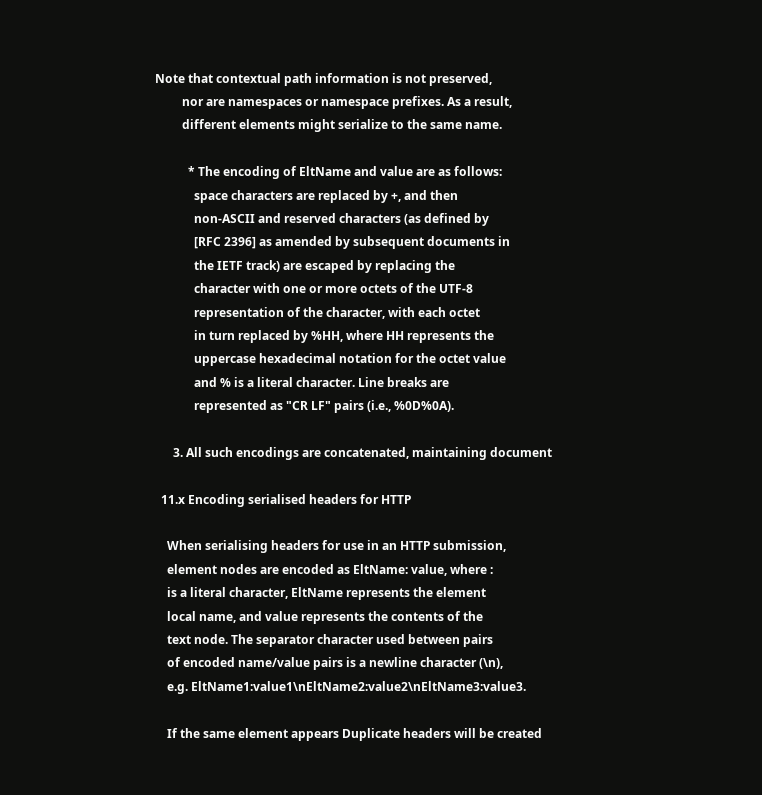Note that contextual path information is not preserved,
         nor are namespaces or namespace prefixes. As a result,
         different elements might serialize to the same name.

           * The encoding of EltName and value are as follows:
             space characters are replaced by +, and then
             non-ASCII and reserved characters (as defined by
             [RFC 2396] as amended by subsequent documents in
             the IETF track) are escaped by replacing the
             character with one or more octets of the UTF-8
             representation of the character, with each octet
             in turn replaced by %HH, where HH represents the
             uppercase hexadecimal notation for the octet value
             and % is a literal character. Line breaks are
             represented as "CR LF" pairs (i.e., %0D%0A).

      3. All such encodings are concatenated, maintaining document

  11.x Encoding serialised headers for HTTP

    When serialising headers for use in an HTTP submission,
    element nodes are encoded as EltName: value, where :
    is a literal character, EltName represents the element
    local name, and value represents the contents of the
    text node. The separator character used between pairs
    of encoded name/value pairs is a newline character (\n),
    e.g. EltName1:value1\nEltName2:value2\nEltName3:value3.

    If the same element appears Duplicate headers will be created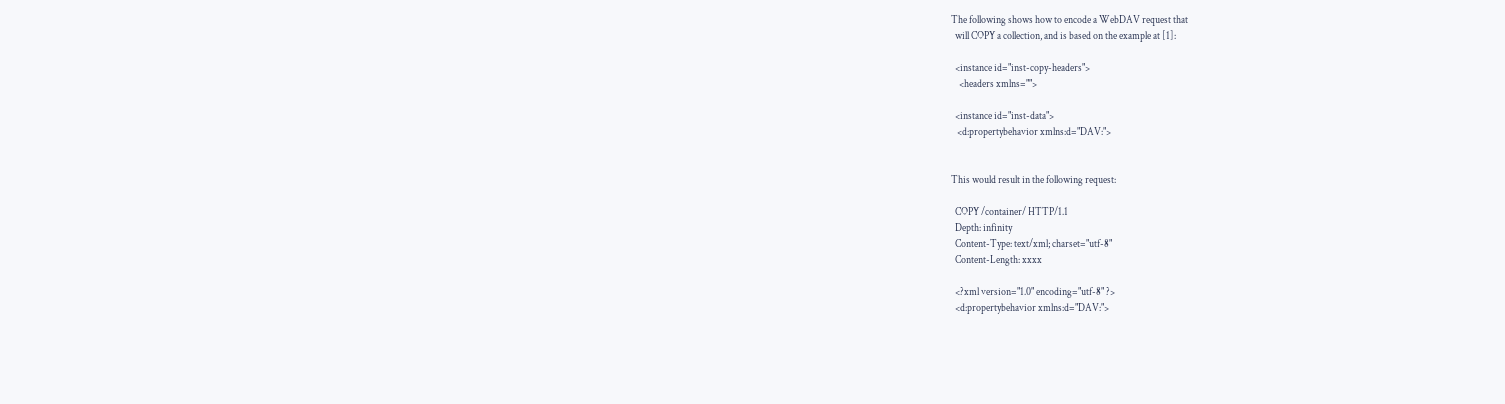The following shows how to encode a WebDAV request that
  will COPY a collection, and is based on the example at [1]:

  <instance id="inst-copy-headers">
    <headers xmlns="">

  <instance id="inst-data">
   <d:propertybehavior xmlns:d="DAV:">


This would result in the following request:

  COPY /container/ HTTP/1.1
  Depth: infinity
  Content-Type: text/xml; charset="utf-8"
  Content-Length: xxxx

  <?xml version="1.0" encoding="utf-8" ?>
  <d:propertybehavior xmlns:d="DAV:">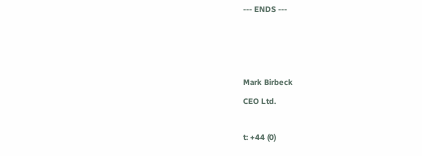--- ENDS ---



Mark Birbeck
CEO Ltd.

t: +44 (0)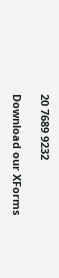20 7689 9232

Download our XForms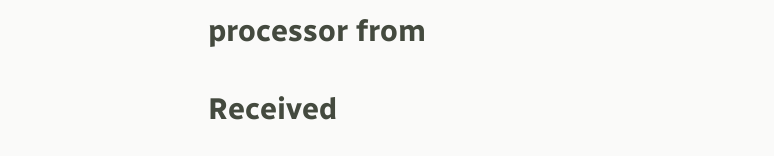processor from

Received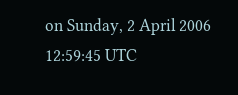on Sunday, 2 April 2006 12:59:45 UTC